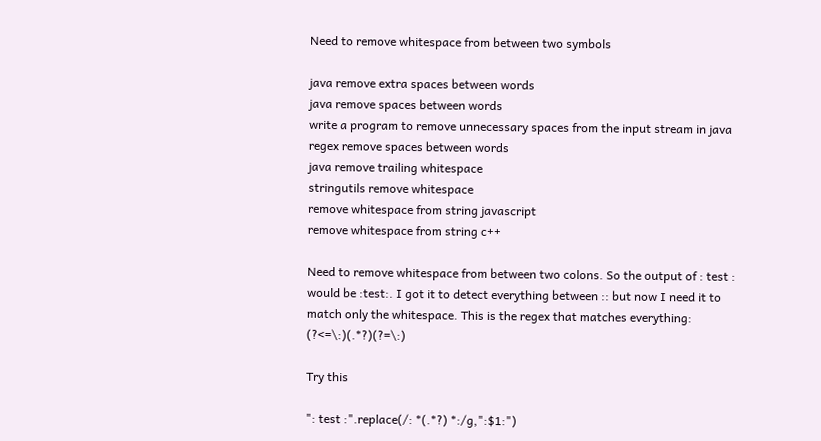Need to remove whitespace from between two symbols

java remove extra spaces between words
java remove spaces between words
write a program to remove unnecessary spaces from the input stream in java
regex remove spaces between words
java remove trailing whitespace
stringutils remove whitespace
remove whitespace from string javascript
remove whitespace from string c++

Need to remove whitespace from between two colons. So the output of : test : would be :test:. I got it to detect everything between :: but now I need it to match only the whitespace. This is the regex that matches everything: (?<=\:)(.*?)(?=\:)

Try this

": test :".replace(/: *(.*?) *:/g,":$1:")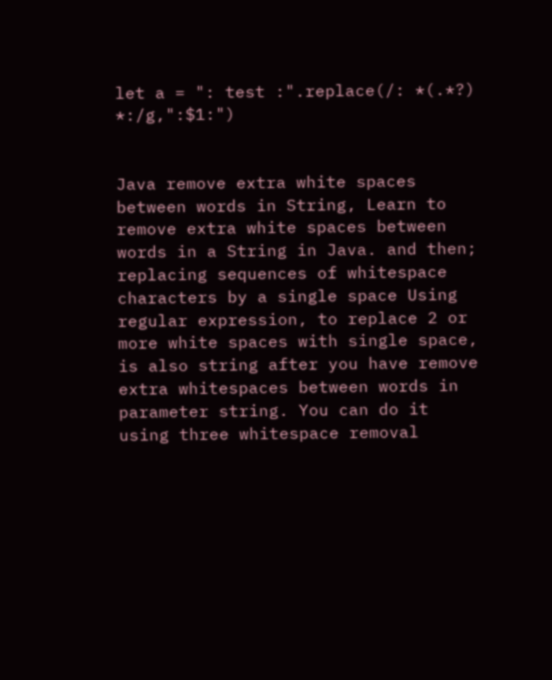let a = ": test :".replace(/: *(.*?) *:/g,":$1:")


Java remove extra white spaces between words in String, Learn to remove extra white spaces between words in a String in Java. and then; replacing sequences of whitespace characters by a single space Using regular expression, to replace 2 or more white spaces with single space, is also string after you have remove extra whitespaces between words in parameter string. You can do it using three whitespace removal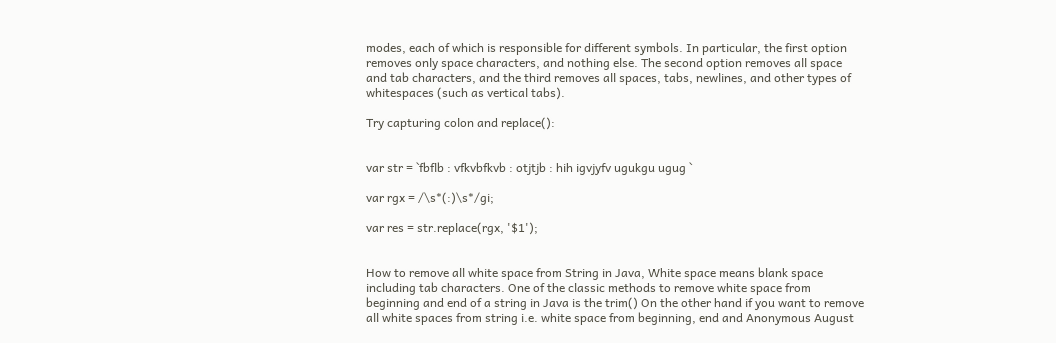modes, each of which is responsible for different symbols. In particular, the first option removes only space characters, and nothing else. The second option removes all space and tab characters, and the third removes all spaces, tabs, newlines, and other types of whitespaces (such as vertical tabs).

Try capturing colon and replace():


var str = `fbflb : vfkvbfkvb : otjtjb : hih igvjyfv ugukgu ugug `

var rgx = /\s*(:)\s*/gi;

var res = str.replace(rgx, '$1');


How to remove all white space from String in Java, White space means blank space including tab characters. One of the classic methods to remove white space from beginning and end of a string in Java is the trim() On the other hand if you want to remove all white spaces from string i.e. white space from beginning, end and Anonymous August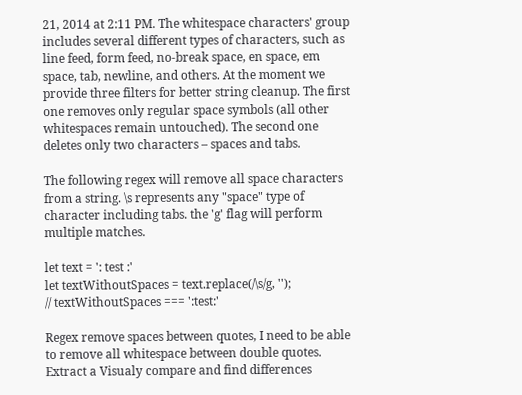21, 2014 at 2:11 PM. The whitespace characters' group includes several different types of characters, such as line feed, form feed, no-break space, en space, em space, tab, newline, and others. At the moment we provide three filters for better string cleanup. The first one removes only regular space symbols (all other whitespaces remain untouched). The second one deletes only two characters – spaces and tabs.

The following regex will remove all space characters from a string. \s represents any "space" type of character including tabs. the 'g' flag will perform multiple matches.

let text = ': test :'
let textWithoutSpaces = text.replace(/\s/g, '');
// textWithoutSpaces === ':test:'

Regex remove spaces between quotes, I need to be able to remove all whitespace between double quotes. Extract a Visualy compare and find differences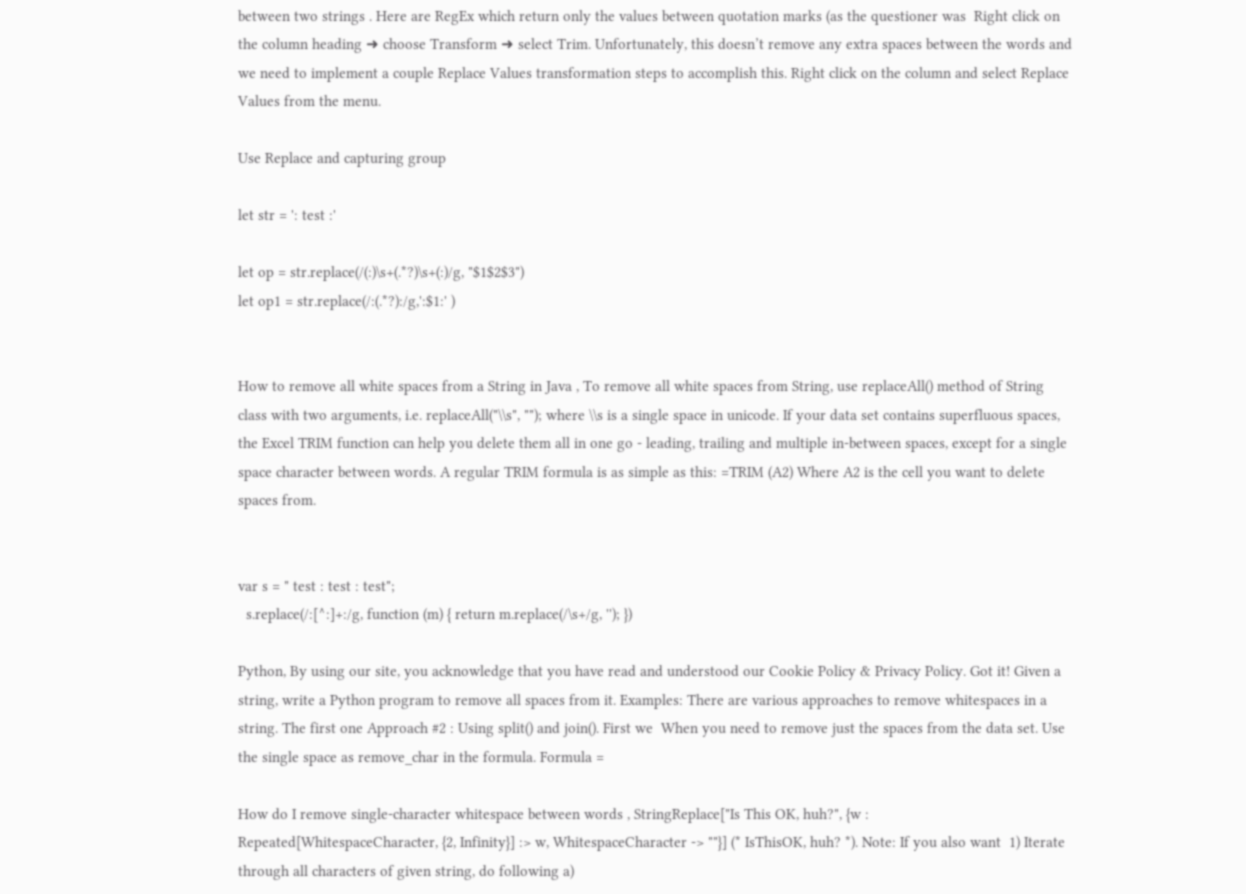between two strings . Here are RegEx which return only the values between quotation marks (as the questioner was  Right click on the column heading ➜ choose Transform ➜ select Trim. Unfortunately, this doesn’t remove any extra spaces between the words and we need to implement a couple Replace Values transformation steps to accomplish this. Right click on the column and select Replace Values from the menu.

Use Replace and capturing group

let str = ': test :'

let op = str.replace(/(:)\s+(.*?)\s+(:)/g, "$1$2$3")
let op1 = str.replace(/:(.*?):/g,':$1:' )


How to remove all white spaces from a String in Java , To remove all white spaces from String, use replaceAll() method of String class with two arguments, i.e. replaceAll("\\s", ""); where \\s is a single space in unicode. If your data set contains superfluous spaces, the Excel TRIM function can help you delete them all in one go - leading, trailing and multiple in-between spaces, except for a single space character between words. A regular TRIM formula is as simple as this: =TRIM (A2) Where A2 is the cell you want to delete spaces from.


var s = " test : test : test";
  s.replace(/:[^:]+:/g, function (m) { return m.replace(/\s+/g, ''); })

Python, By using our site, you acknowledge that you have read and understood our Cookie Policy & Privacy Policy. Got it! Given a string, write a Python program to remove all spaces from it. Examples: There are various approaches to remove whitespaces in a string. The first one Approach #2 : Using split() and join(). First we  When you need to remove just the spaces from the data set. Use the single space as remove_char in the formula. Formula =

How do I remove single-character whitespace between words , StringReplace["Is This OK, huh?", {w : Repeated[WhitespaceCharacter, {2, Infinity}] :> w, WhitespaceCharacter -> ""}] (* IsThisOK, huh? *). Note: If you also want  1) Iterate through all characters of given string, do following a)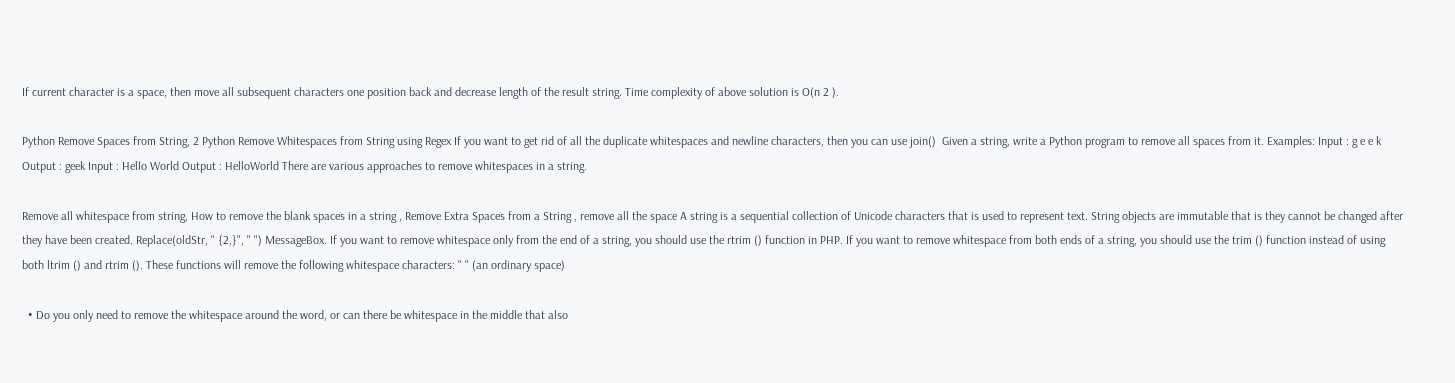If current character is a space, then move all subsequent characters one position back and decrease length of the result string. Time complexity of above solution is O(n 2 ).

Python Remove Spaces from String, 2 Python Remove Whitespaces from String using Regex If you want to get rid of all the duplicate whitespaces and newline characters, then you can use join()  Given a string, write a Python program to remove all spaces from it. Examples: Input : g e e k Output : geek Input : Hello World Output : HelloWorld There are various approaches to remove whitespaces in a string.

Remove all whitespace from string, How to remove the blank spaces in a string , Remove Extra Spaces from a String , remove all the space A string is a sequential collection of Unicode characters that is used to represent text. String objects are immutable that is they cannot be changed after they have been created. Replace(oldStr, " {2,}", " ") MessageBox. If you want to remove whitespace only from the end of a string, you should use the rtrim () function in PHP. If you want to remove whitespace from both ends of a string, you should use the trim () function instead of using both ltrim () and rtrim (). These functions will remove the following whitespace characters: " " (an ordinary space)

  • Do you only need to remove the whitespace around the word, or can there be whitespace in the middle that also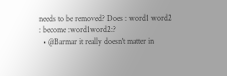needs to be removed? Does : word1 word2 : become :word1word2:?
  • @Barmar it really doesn't matter in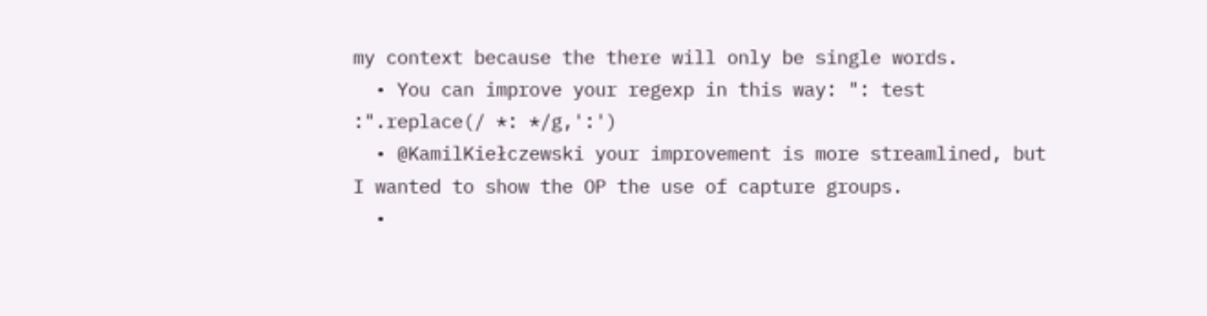my context because the there will only be single words.
  • You can improve your regexp in this way: ": test :".replace(/ *: */g,':')
  • @KamilKiełczewski your improvement is more streamlined, but I wanted to show the OP the use of capture groups.
  •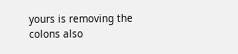yours is removing the colons also